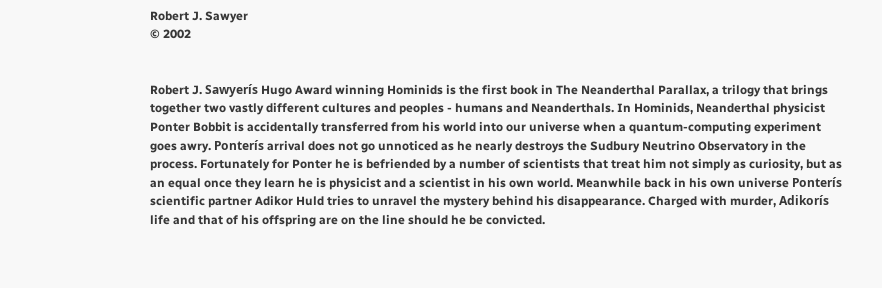Robert J. Sawyer
© 2002


Robert J. Sawyerís Hugo Award winning Hominids is the first book in The Neanderthal Parallax, a trilogy that brings together two vastly different cultures and peoples - humans and Neanderthals. In Hominids, Neanderthal physicist Ponter Bobbit is accidentally transferred from his world into our universe when a quantum-computing experiment goes awry. Ponterís arrival does not go unnoticed as he nearly destroys the Sudbury Neutrino Observatory in the process. Fortunately for Ponter he is befriended by a number of scientists that treat him not simply as curiosity, but as an equal once they learn he is physicist and a scientist in his own world. Meanwhile back in his own universe Ponterís scientific partner Adikor Huld tries to unravel the mystery behind his disappearance. Charged with murder, Adikorís life and that of his offspring are on the line should he be convicted.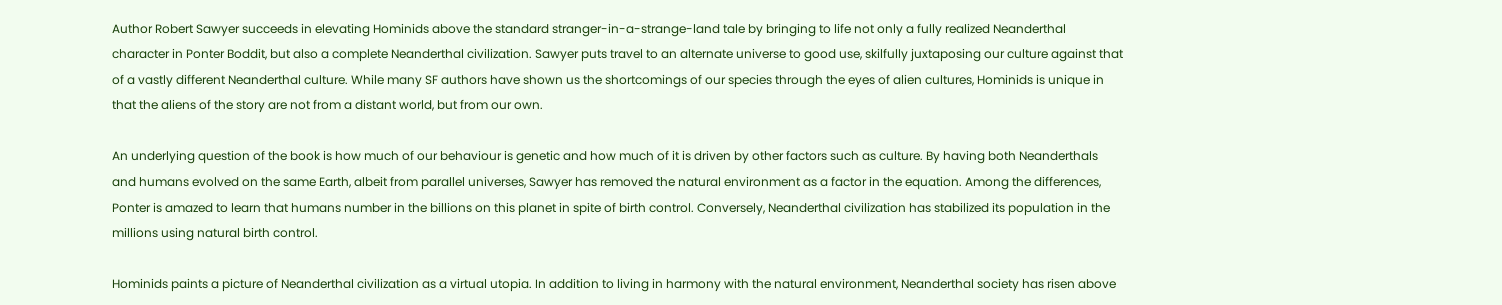Author Robert Sawyer succeeds in elevating Hominids above the standard stranger-in-a-strange-land tale by bringing to life not only a fully realized Neanderthal character in Ponter Boddit, but also a complete Neanderthal civilization. Sawyer puts travel to an alternate universe to good use, skilfully juxtaposing our culture against that of a vastly different Neanderthal culture. While many SF authors have shown us the shortcomings of our species through the eyes of alien cultures, Hominids is unique in that the aliens of the story are not from a distant world, but from our own.

An underlying question of the book is how much of our behaviour is genetic and how much of it is driven by other factors such as culture. By having both Neanderthals and humans evolved on the same Earth, albeit from parallel universes, Sawyer has removed the natural environment as a factor in the equation. Among the differences, Ponter is amazed to learn that humans number in the billions on this planet in spite of birth control. Conversely, Neanderthal civilization has stabilized its population in the millions using natural birth control.

Hominids paints a picture of Neanderthal civilization as a virtual utopia. In addition to living in harmony with the natural environment, Neanderthal society has risen above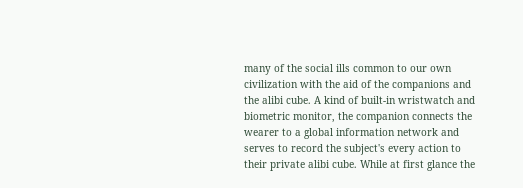many of the social ills common to our own civilization with the aid of the companions and the alibi cube. A kind of built-in wristwatch and biometric monitor, the companion connects the wearer to a global information network and serves to record the subject's every action to their private alibi cube. While at first glance the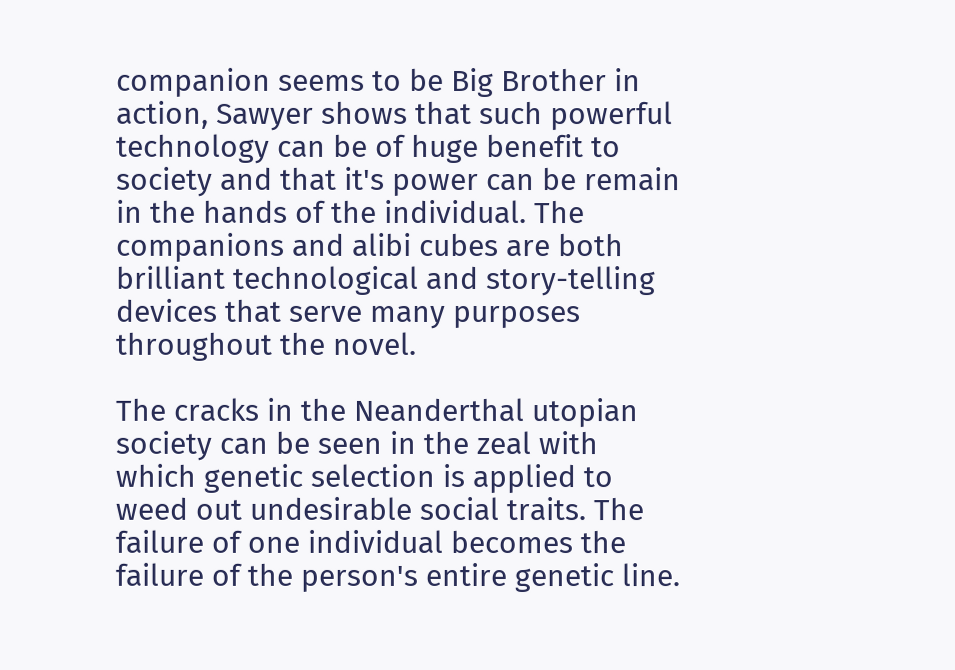companion seems to be Big Brother in action, Sawyer shows that such powerful technology can be of huge benefit to society and that it's power can be remain in the hands of the individual. The companions and alibi cubes are both brilliant technological and story-telling devices that serve many purposes throughout the novel.

The cracks in the Neanderthal utopian society can be seen in the zeal with which genetic selection is applied to weed out undesirable social traits. The failure of one individual becomes the failure of the person's entire genetic line.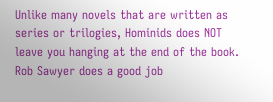Unlike many novels that are written as series or trilogies, Hominids does NOT leave you hanging at the end of the book. Rob Sawyer does a good job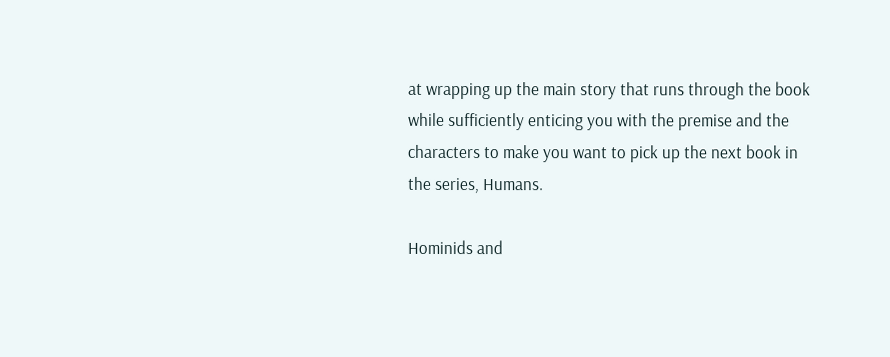at wrapping up the main story that runs through the book while sufficiently enticing you with the premise and the characters to make you want to pick up the next book in the series, Humans.

Hominids and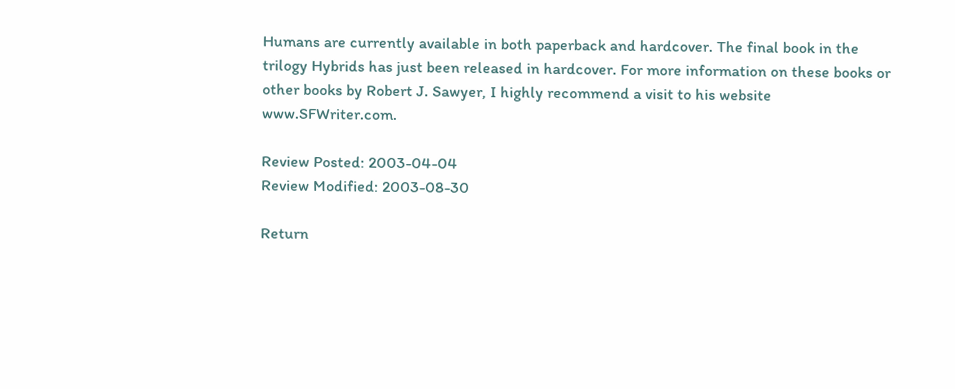Humans are currently available in both paperback and hardcover. The final book in the trilogy Hybrids has just been released in hardcover. For more information on these books or other books by Robert J. Sawyer, I highly recommend a visit to his website www.SFWriter.com.

Review Posted: 2003-04-04
Review Modified: 2003-08-30

Return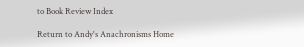to Book Review Index

Return to Andy's Anachronisms Home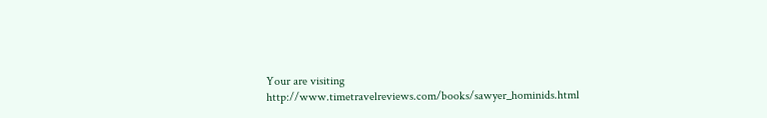Your are visiting http://www.timetravelreviews.com/books/sawyer_hominids.html